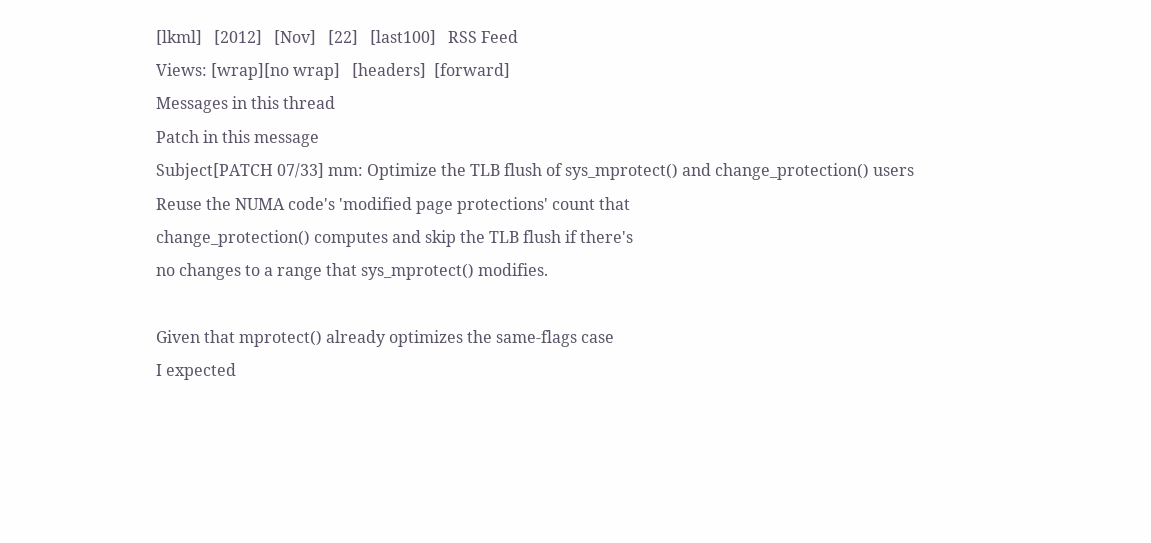[lkml]   [2012]   [Nov]   [22]   [last100]   RSS Feed
Views: [wrap][no wrap]   [headers]  [forward]
Messages in this thread
Patch in this message
Subject[PATCH 07/33] mm: Optimize the TLB flush of sys_mprotect() and change_protection() users
Reuse the NUMA code's 'modified page protections' count that
change_protection() computes and skip the TLB flush if there's
no changes to a range that sys_mprotect() modifies.

Given that mprotect() already optimizes the same-flags case
I expected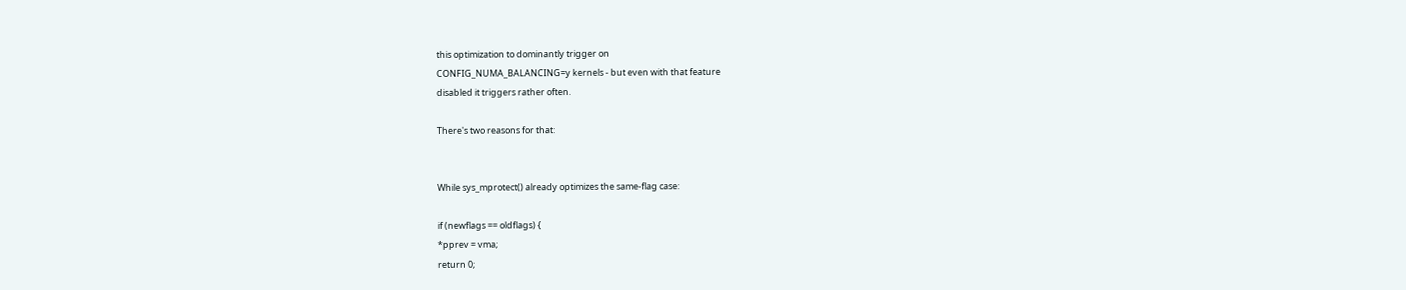this optimization to dominantly trigger on
CONFIG_NUMA_BALANCING=y kernels - but even with that feature
disabled it triggers rather often.

There's two reasons for that:


While sys_mprotect() already optimizes the same-flag case:

if (newflags == oldflags) {
*pprev = vma;
return 0;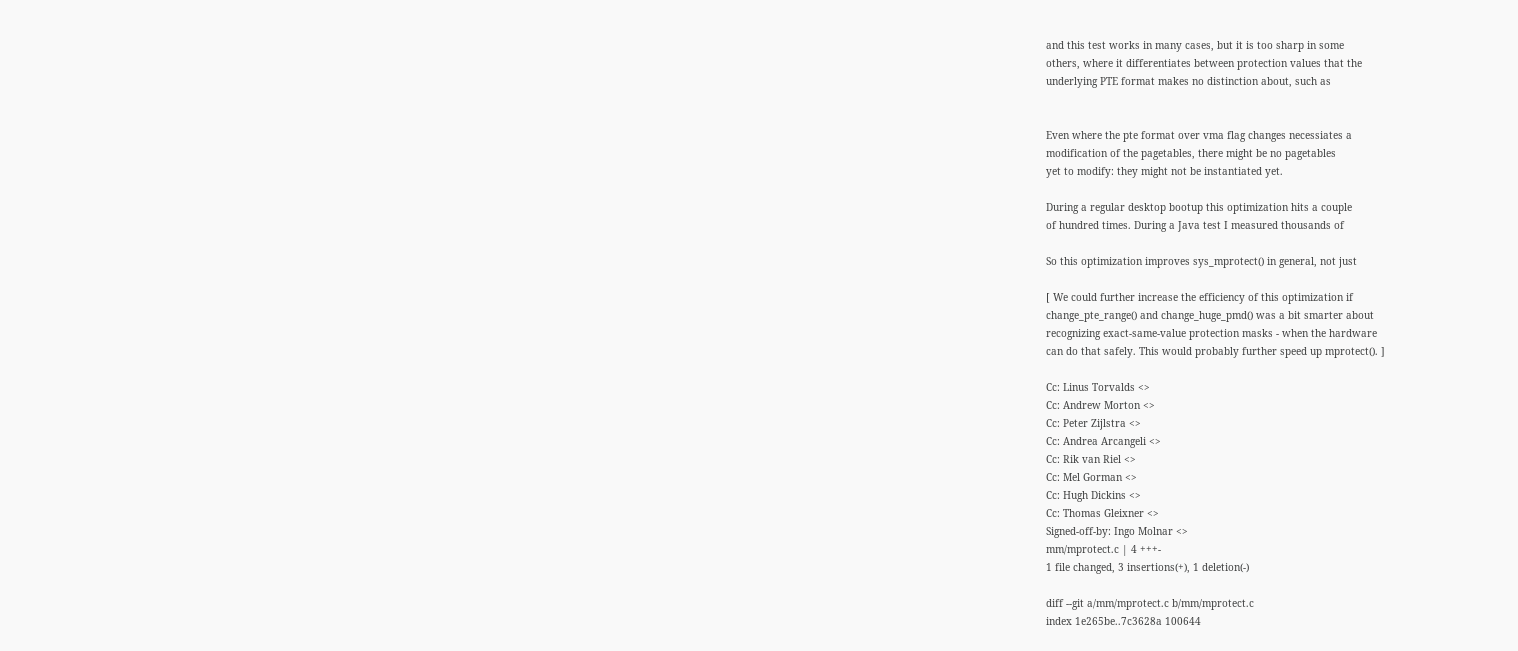and this test works in many cases, but it is too sharp in some
others, where it differentiates between protection values that the
underlying PTE format makes no distinction about, such as


Even where the pte format over vma flag changes necessiates a
modification of the pagetables, there might be no pagetables
yet to modify: they might not be instantiated yet.

During a regular desktop bootup this optimization hits a couple
of hundred times. During a Java test I measured thousands of

So this optimization improves sys_mprotect() in general, not just

[ We could further increase the efficiency of this optimization if
change_pte_range() and change_huge_pmd() was a bit smarter about
recognizing exact-same-value protection masks - when the hardware
can do that safely. This would probably further speed up mprotect(). ]

Cc: Linus Torvalds <>
Cc: Andrew Morton <>
Cc: Peter Zijlstra <>
Cc: Andrea Arcangeli <>
Cc: Rik van Riel <>
Cc: Mel Gorman <>
Cc: Hugh Dickins <>
Cc: Thomas Gleixner <>
Signed-off-by: Ingo Molnar <>
mm/mprotect.c | 4 +++-
1 file changed, 3 insertions(+), 1 deletion(-)

diff --git a/mm/mprotect.c b/mm/mprotect.c
index 1e265be..7c3628a 100644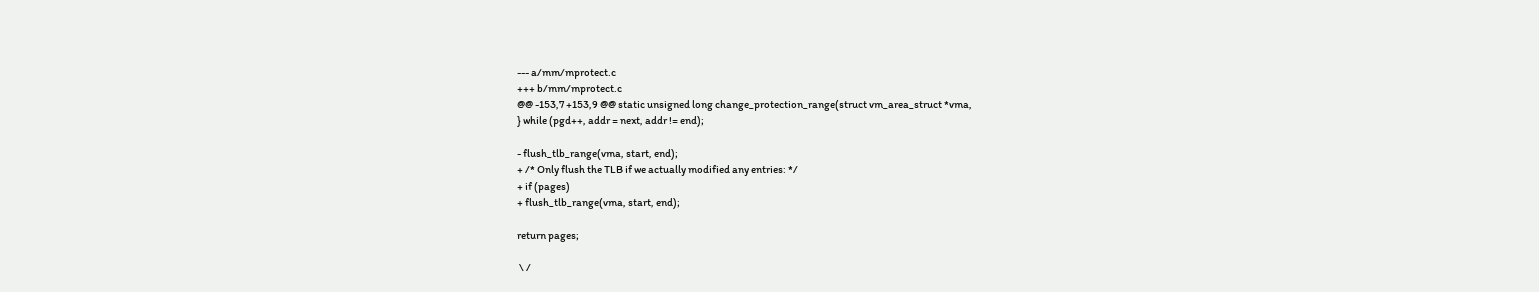--- a/mm/mprotect.c
+++ b/mm/mprotect.c
@@ -153,7 +153,9 @@ static unsigned long change_protection_range(struct vm_area_struct *vma,
} while (pgd++, addr = next, addr != end);

- flush_tlb_range(vma, start, end);
+ /* Only flush the TLB if we actually modified any entries: */
+ if (pages)
+ flush_tlb_range(vma, start, end);

return pages;

 \ /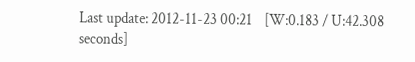Last update: 2012-11-23 00:21    [W:0.183 / U:42.308 seconds]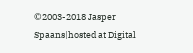©2003-2018 Jasper Spaans|hosted at Digital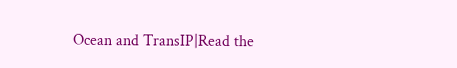Ocean and TransIP|Read the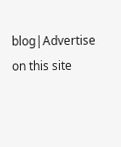blog|Advertise on this site